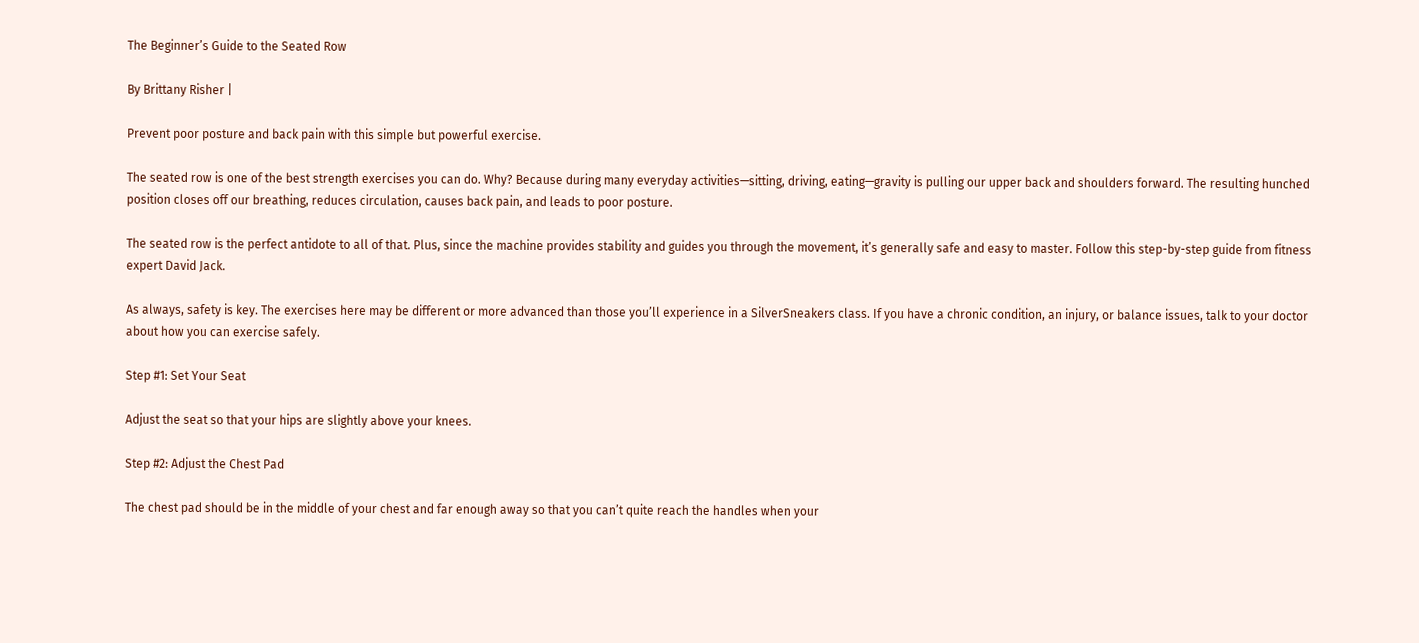The Beginner’s Guide to the Seated Row

By Brittany Risher |

Prevent poor posture and back pain with this simple but powerful exercise.

The seated row is one of the best strength exercises you can do. Why? Because during many everyday activities—sitting, driving, eating—gravity is pulling our upper back and shoulders forward. The resulting hunched position closes off our breathing, reduces circulation, causes back pain, and leads to poor posture.

The seated row is the perfect antidote to all of that. Plus, since the machine provides stability and guides you through the movement, it’s generally safe and easy to master. Follow this step-by-step guide from fitness expert David Jack.

As always, safety is key. The exercises here may be different or more advanced than those you’ll experience in a SilverSneakers class. If you have a chronic condition, an injury, or balance issues, talk to your doctor about how you can exercise safely.

Step #1: Set Your Seat

Adjust the seat so that your hips are slightly above your knees.

Step #2: Adjust the Chest Pad

The chest pad should be in the middle of your chest and far enough away so that you can’t quite reach the handles when your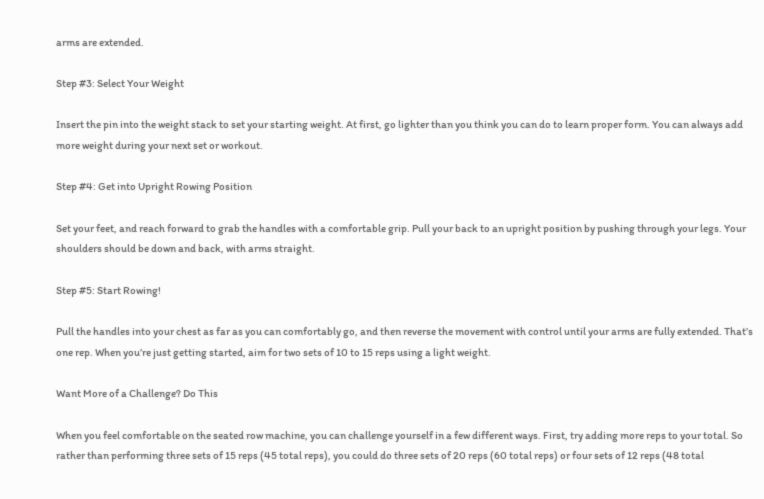arms are extended.

Step #3: Select Your Weight

Insert the pin into the weight stack to set your starting weight. At first, go lighter than you think you can do to learn proper form. You can always add more weight during your next set or workout.

Step #4: Get into Upright Rowing Position

Set your feet, and reach forward to grab the handles with a comfortable grip. Pull your back to an upright position by pushing through your legs. Your shoulders should be down and back, with arms straight.

Step #5: Start Rowing!

Pull the handles into your chest as far as you can comfortably go, and then reverse the movement with control until your arms are fully extended. That’s one rep. When you’re just getting started, aim for two sets of 10 to 15 reps using a light weight.

Want More of a Challenge? Do This

When you feel comfortable on the seated row machine, you can challenge yourself in a few different ways. First, try adding more reps to your total. So rather than performing three sets of 15 reps (45 total reps), you could do three sets of 20 reps (60 total reps) or four sets of 12 reps (48 total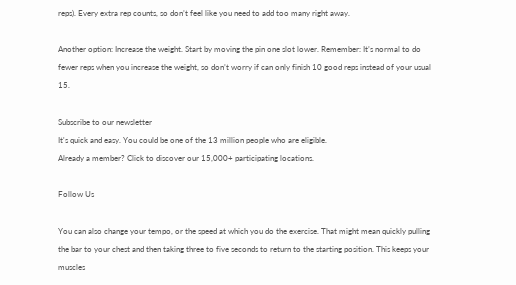reps). Every extra rep counts, so don’t feel like you need to add too many right away.

Another option: Increase the weight. Start by moving the pin one slot lower. Remember: It’s normal to do fewer reps when you increase the weight, so don’t worry if can only finish 10 good reps instead of your usual 15.

Subscribe to our newsletter
It's quick and easy. You could be one of the 13 million people who are eligible.
Already a member? Click to discover our 15,000+ participating locations.

Follow Us

You can also change your tempo, or the speed at which you do the exercise. That might mean quickly pulling the bar to your chest and then taking three to five seconds to return to the starting position. This keeps your muscles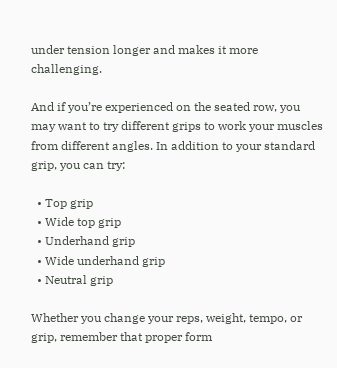under tension longer and makes it more challenging.

And if you’re experienced on the seated row, you may want to try different grips to work your muscles from different angles. In addition to your standard grip, you can try:

  • Top grip
  • Wide top grip
  • Underhand grip
  • Wide underhand grip
  • Neutral grip

Whether you change your reps, weight, tempo, or grip, remember that proper form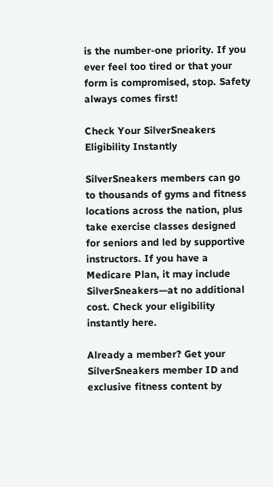is the number-one priority. If you ever feel too tired or that your form is compromised, stop. Safety always comes first!

Check Your SilverSneakers Eligibility Instantly

SilverSneakers members can go to thousands of gyms and fitness locations across the nation, plus take exercise classes designed for seniors and led by supportive instructors. If you have a Medicare Plan, it may include SilverSneakers—at no additional cost. Check your eligibility instantly here.

Already a member? Get your SilverSneakers member ID and exclusive fitness content by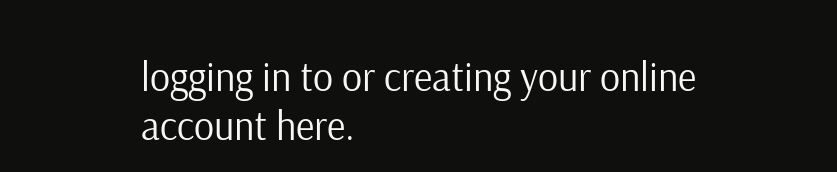logging in to or creating your online account here.